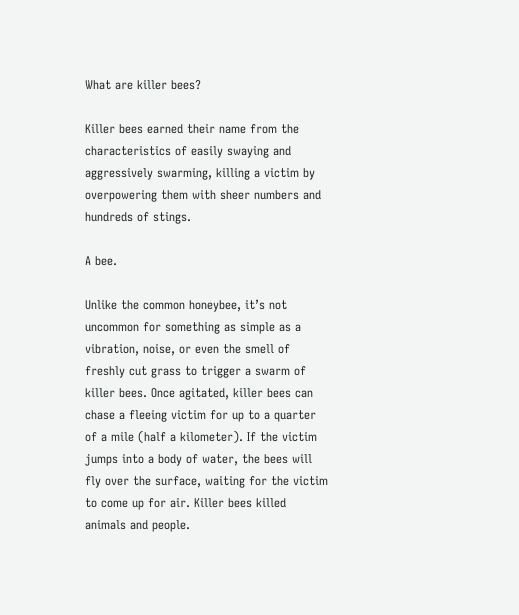What are killer bees?

Killer bees earned their name from the characteristics of easily swaying and aggressively swarming, killing a victim by overpowering them with sheer numbers and hundreds of stings.

A bee.

Unlike the common honeybee, it’s not uncommon for something as simple as a vibration, noise, or even the smell of freshly cut grass to trigger a swarm of killer bees. Once agitated, killer bees can chase a fleeing victim for up to a quarter of a mile (half a kilometer). If the victim jumps into a body of water, the bees will fly over the surface, waiting for the victim to come up for air. Killer bees killed animals and people.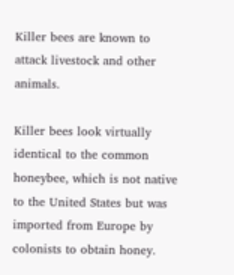Killer bees are known to attack livestock and other animals.

Killer bees look virtually identical to the common honeybee, which is not native to the United States but was imported from Europe by colonists to obtain honey.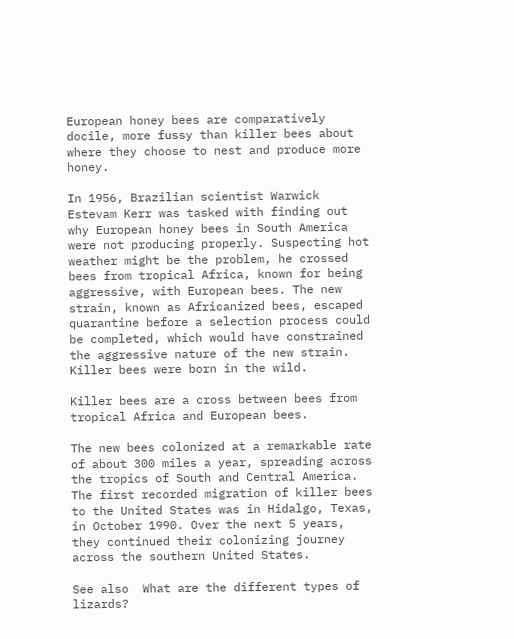European honey bees are comparatively docile, more fussy than killer bees about where they choose to nest and produce more honey.

In 1956, Brazilian scientist Warwick Estevam Kerr was tasked with finding out why European honey bees in South America were not producing properly. Suspecting hot weather might be the problem, he crossed bees from tropical Africa, known for being aggressive, with European bees. The new strain, known as Africanized bees, escaped quarantine before a selection process could be completed, which would have constrained the aggressive nature of the new strain. Killer bees were born in the wild.

Killer bees are a cross between bees from tropical Africa and European bees.

The new bees colonized at a remarkable rate of about 300 miles a year, spreading across the tropics of South and Central America. The first recorded migration of killer bees to the United States was in Hidalgo, Texas, in October 1990. Over the next 5 years, they continued their colonizing journey across the southern United States.

See also  What are the different types of lizards?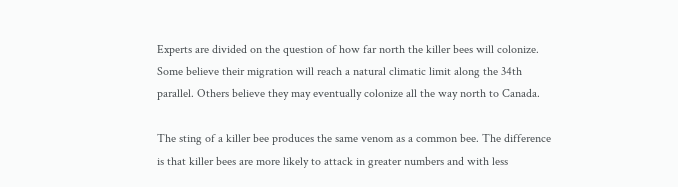Experts are divided on the question of how far north the killer bees will colonize. Some believe their migration will reach a natural climatic limit along the 34th parallel. Others believe they may eventually colonize all the way north to Canada.

The sting of a killer bee produces the same venom as a common bee. The difference is that killer bees are more likely to attack in greater numbers and with less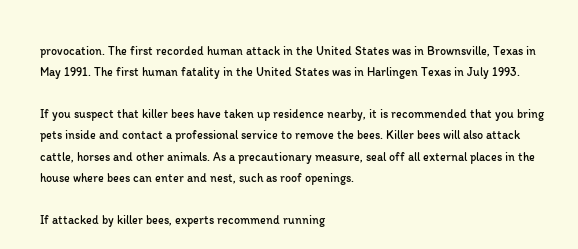provocation. The first recorded human attack in the United States was in Brownsville, Texas in May 1991. The first human fatality in the United States was in Harlingen Texas in July 1993.

If you suspect that killer bees have taken up residence nearby, it is recommended that you bring pets inside and contact a professional service to remove the bees. Killer bees will also attack cattle, horses and other animals. As a precautionary measure, seal off all external places in the house where bees can enter and nest, such as roof openings.

If attacked by killer bees, experts recommend running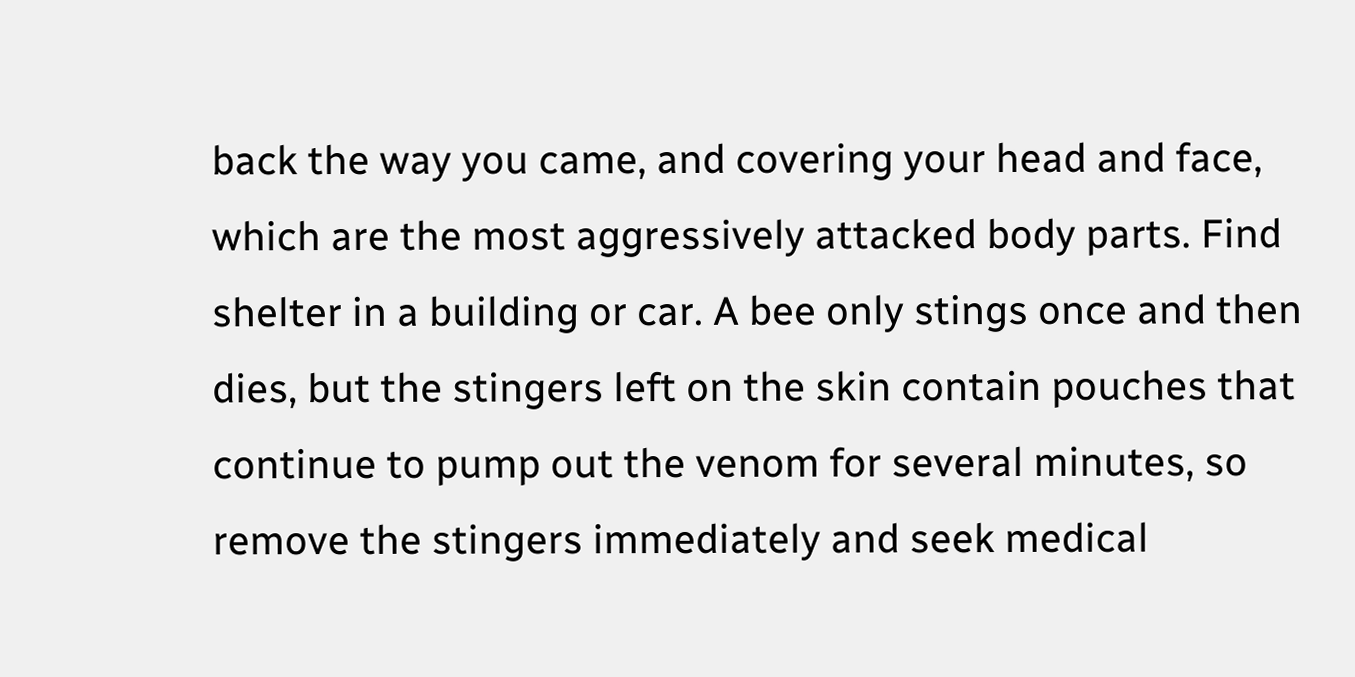back the way you came, and covering your head and face, which are the most aggressively attacked body parts. Find shelter in a building or car. A bee only stings once and then dies, but the stingers left on the skin contain pouches that continue to pump out the venom for several minutes, so remove the stingers immediately and seek medical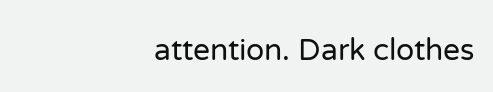attention. Dark clothes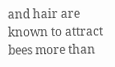and hair are known to attract bees more than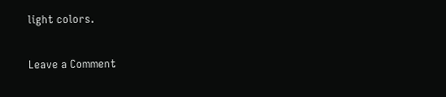light colors.

Leave a Comment